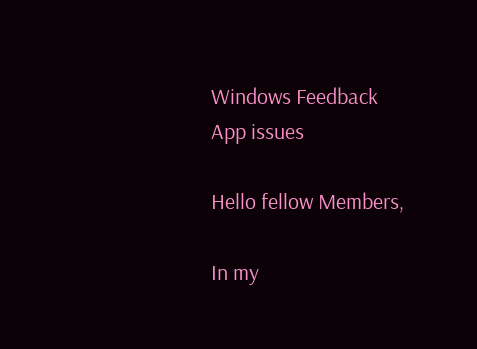Windows Feedback App issues

Hello fellow Members,

In my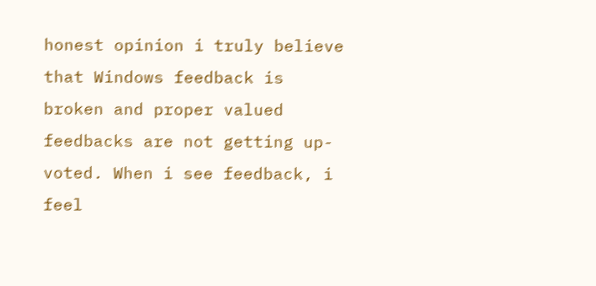honest opinion i truly believe that Windows feedback is broken and proper valued feedbacks are not getting up-voted. When i see feedback, i feel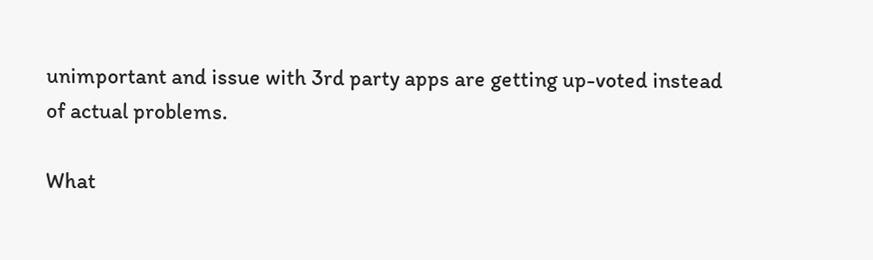unimportant and issue with 3rd party apps are getting up-voted instead of actual problems.

What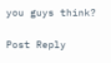you guys think?

Post Reply